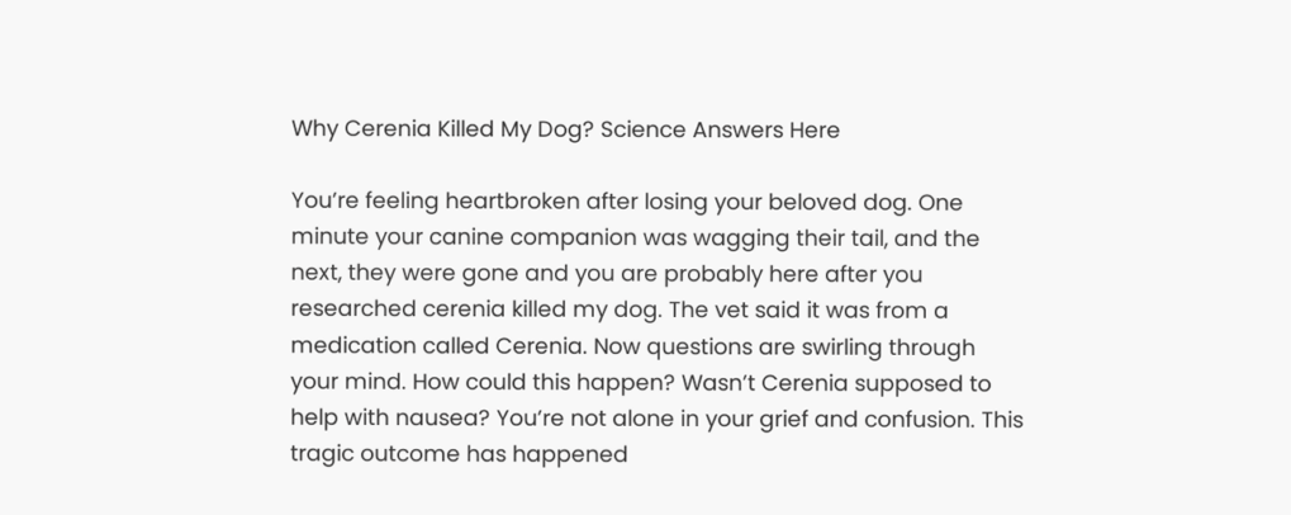Why Cerenia Killed My Dog? Science Answers Here

You’re feeling heartbroken after losing your beloved dog. One minute your canine companion was wagging their tail, and the next, they were gone and you are probably here after you researched cerenia killed my dog. The vet said it was from a medication called Cerenia. Now questions are swirling through your mind. How could this happen? Wasn’t Cerenia supposed to help with nausea? You’re not alone in your grief and confusion. This tragic outcome has happened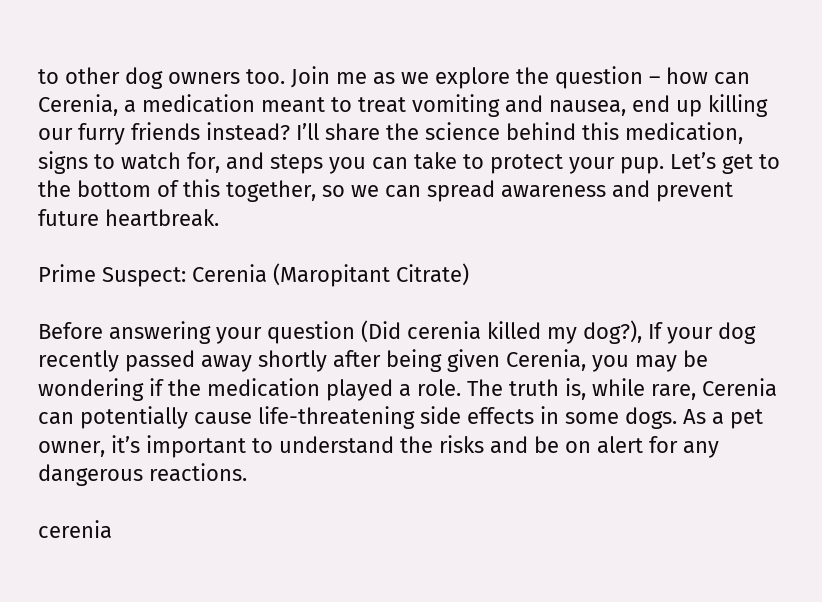to other dog owners too. Join me as we explore the question – how can Cerenia, a medication meant to treat vomiting and nausea, end up killing our furry friends instead? I’ll share the science behind this medication, signs to watch for, and steps you can take to protect your pup. Let’s get to the bottom of this together, so we can spread awareness and prevent future heartbreak.

Prime Suspect: Cerenia (Maropitant Citrate)

Before answering your question (Did cerenia killed my dog?), If your dog recently passed away shortly after being given Cerenia, you may be wondering if the medication played a role. The truth is, while rare, Cerenia can potentially cause life-threatening side effects in some dogs. As a pet owner, it’s important to understand the risks and be on alert for any dangerous reactions.

cerenia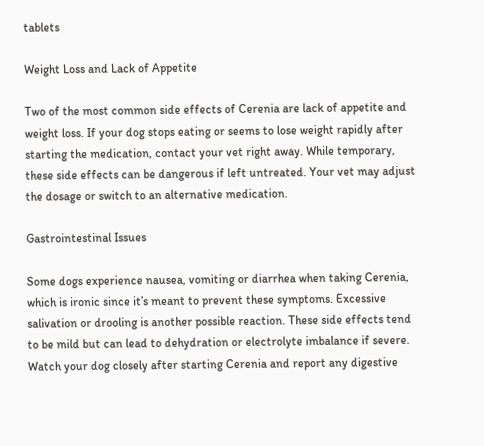tablets

Weight Loss and Lack of Appetite

Two of the most common side effects of Cerenia are lack of appetite and weight loss. If your dog stops eating or seems to lose weight rapidly after starting the medication, contact your vet right away. While temporary, these side effects can be dangerous if left untreated. Your vet may adjust the dosage or switch to an alternative medication.

Gastrointestinal Issues

Some dogs experience nausea, vomiting or diarrhea when taking Cerenia, which is ironic since it’s meant to prevent these symptoms. Excessive salivation or drooling is another possible reaction. These side effects tend to be mild but can lead to dehydration or electrolyte imbalance if severe. Watch your dog closely after starting Cerenia and report any digestive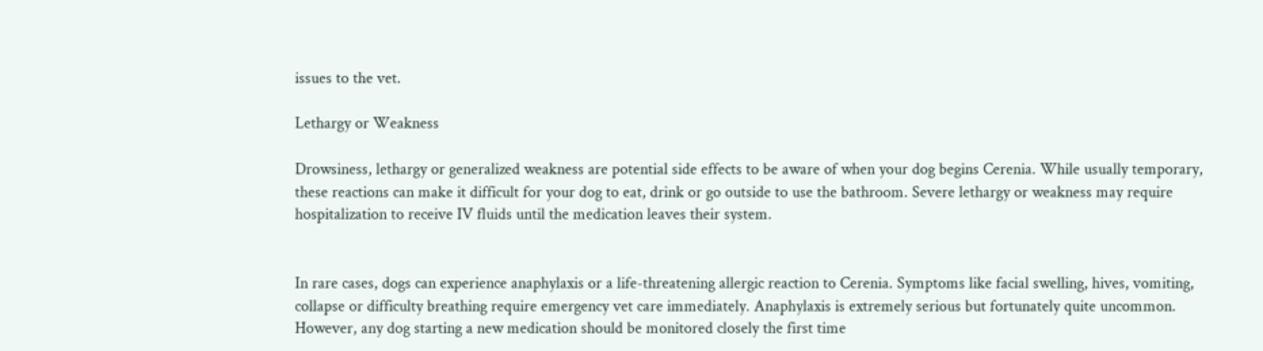issues to the vet.

Lethargy or Weakness

Drowsiness, lethargy or generalized weakness are potential side effects to be aware of when your dog begins Cerenia. While usually temporary, these reactions can make it difficult for your dog to eat, drink or go outside to use the bathroom. Severe lethargy or weakness may require hospitalization to receive IV fluids until the medication leaves their system.


In rare cases, dogs can experience anaphylaxis or a life-threatening allergic reaction to Cerenia. Symptoms like facial swelling, hives, vomiting, collapse or difficulty breathing require emergency vet care immediately. Anaphylaxis is extremely serious but fortunately quite uncommon. However, any dog starting a new medication should be monitored closely the first time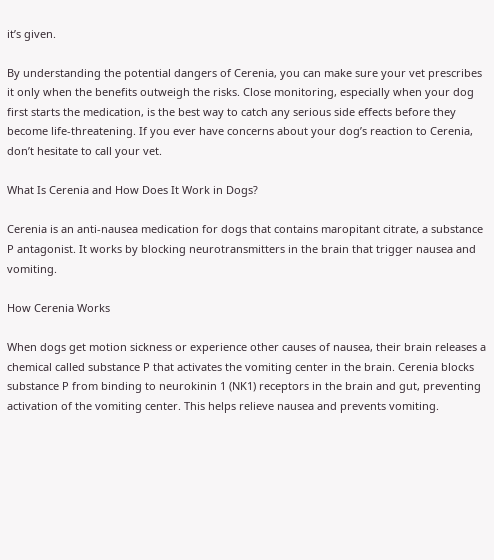it’s given.

By understanding the potential dangers of Cerenia, you can make sure your vet prescribes it only when the benefits outweigh the risks. Close monitoring, especially when your dog first starts the medication, is the best way to catch any serious side effects before they become life-threatening. If you ever have concerns about your dog’s reaction to Cerenia, don’t hesitate to call your vet.

What Is Cerenia and How Does It Work in Dogs?

Cerenia is an anti-nausea medication for dogs that contains maropitant citrate, a substance P antagonist. It works by blocking neurotransmitters in the brain that trigger nausea and vomiting.

How Cerenia Works

When dogs get motion sickness or experience other causes of nausea, their brain releases a chemical called substance P that activates the vomiting center in the brain. Cerenia blocks substance P from binding to neurokinin 1 (NK1) receptors in the brain and gut, preventing activation of the vomiting center. This helps relieve nausea and prevents vomiting.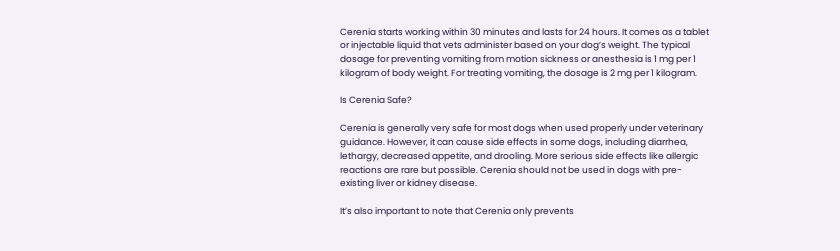Cerenia starts working within 30 minutes and lasts for 24 hours. It comes as a tablet or injectable liquid that vets administer based on your dog’s weight. The typical dosage for preventing vomiting from motion sickness or anesthesia is 1 mg per 1 kilogram of body weight. For treating vomiting, the dosage is 2 mg per 1 kilogram.

Is Cerenia Safe?

Cerenia is generally very safe for most dogs when used properly under veterinary guidance. However, it can cause side effects in some dogs, including diarrhea, lethargy, decreased appetite, and drooling. More serious side effects like allergic reactions are rare but possible. Cerenia should not be used in dogs with pre-existing liver or kidney disease.

It’s also important to note that Cerenia only prevents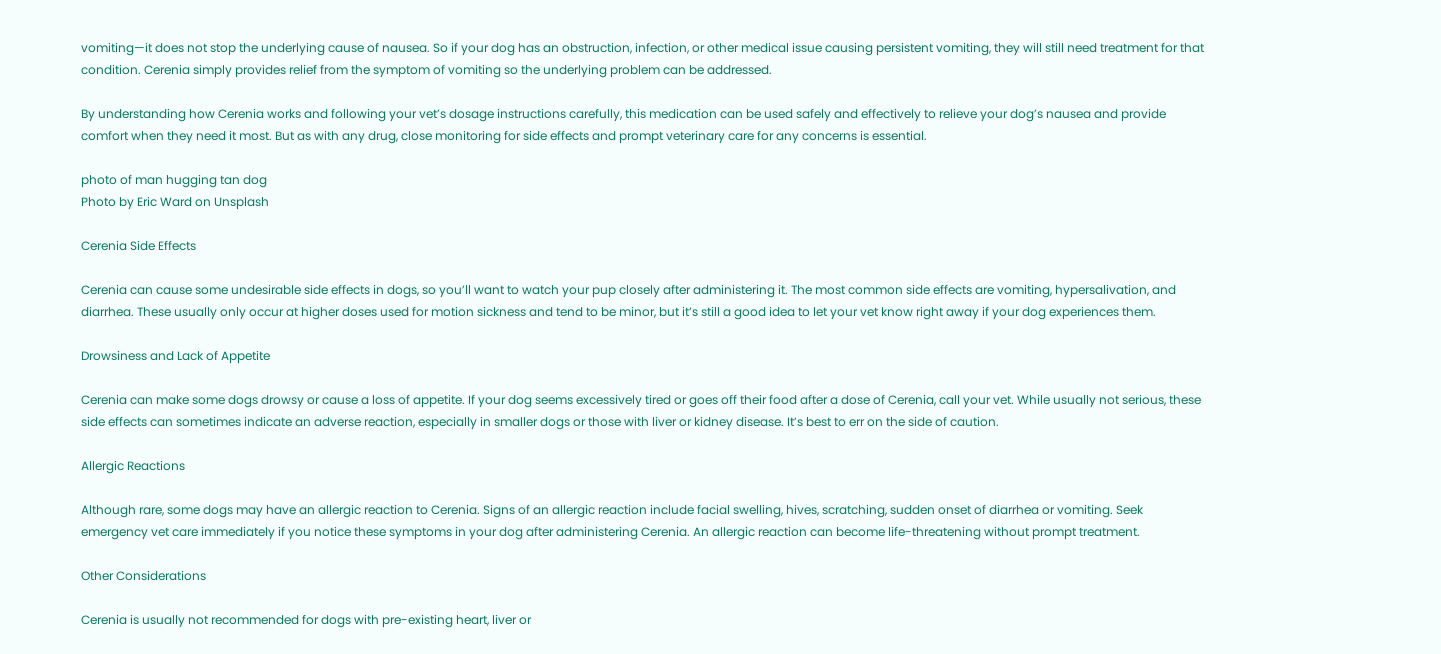vomiting—it does not stop the underlying cause of nausea. So if your dog has an obstruction, infection, or other medical issue causing persistent vomiting, they will still need treatment for that condition. Cerenia simply provides relief from the symptom of vomiting so the underlying problem can be addressed.

By understanding how Cerenia works and following your vet’s dosage instructions carefully, this medication can be used safely and effectively to relieve your dog’s nausea and provide comfort when they need it most. But as with any drug, close monitoring for side effects and prompt veterinary care for any concerns is essential.

photo of man hugging tan dog
Photo by Eric Ward on Unsplash

Cerenia Side Effects

Cerenia can cause some undesirable side effects in dogs, so you’ll want to watch your pup closely after administering it. The most common side effects are vomiting, hypersalivation, and diarrhea. These usually only occur at higher doses used for motion sickness and tend to be minor, but it’s still a good idea to let your vet know right away if your dog experiences them.

Drowsiness and Lack of Appetite

Cerenia can make some dogs drowsy or cause a loss of appetite. If your dog seems excessively tired or goes off their food after a dose of Cerenia, call your vet. While usually not serious, these side effects can sometimes indicate an adverse reaction, especially in smaller dogs or those with liver or kidney disease. It’s best to err on the side of caution.

Allergic Reactions

Although rare, some dogs may have an allergic reaction to Cerenia. Signs of an allergic reaction include facial swelling, hives, scratching, sudden onset of diarrhea or vomiting. Seek emergency vet care immediately if you notice these symptoms in your dog after administering Cerenia. An allergic reaction can become life-threatening without prompt treatment.

Other Considerations

Cerenia is usually not recommended for dogs with pre-existing heart, liver or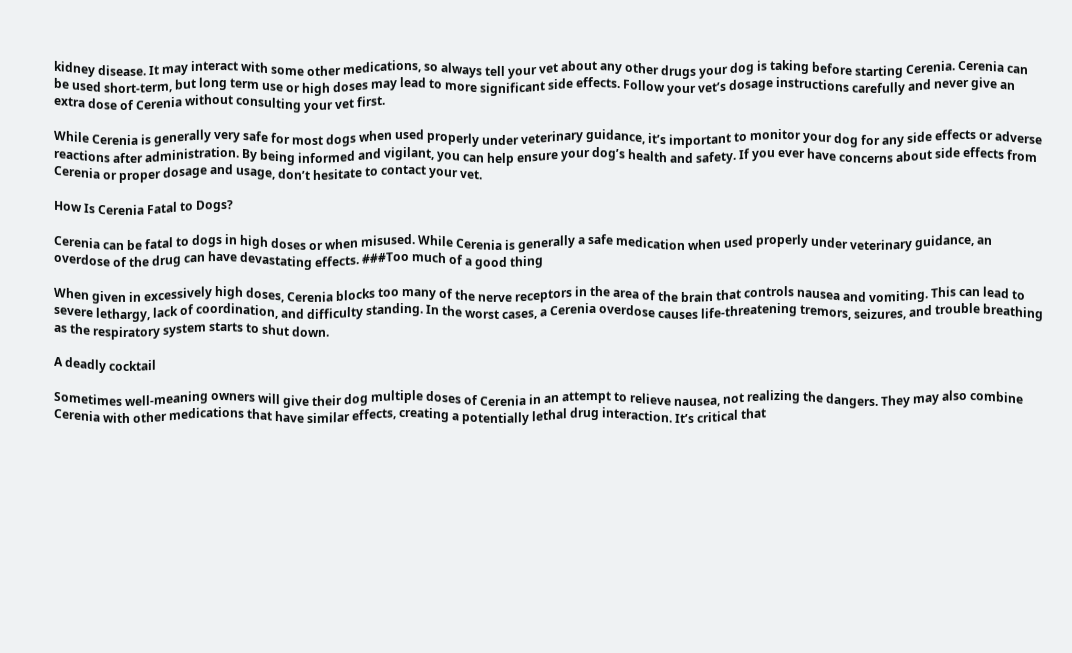kidney disease. It may interact with some other medications, so always tell your vet about any other drugs your dog is taking before starting Cerenia. Cerenia can be used short-term, but long term use or high doses may lead to more significant side effects. Follow your vet’s dosage instructions carefully and never give an extra dose of Cerenia without consulting your vet first.

While Cerenia is generally very safe for most dogs when used properly under veterinary guidance, it’s important to monitor your dog for any side effects or adverse reactions after administration. By being informed and vigilant, you can help ensure your dog’s health and safety. If you ever have concerns about side effects from Cerenia or proper dosage and usage, don’t hesitate to contact your vet.

How Is Cerenia Fatal to Dogs?

Cerenia can be fatal to dogs in high doses or when misused. While Cerenia is generally a safe medication when used properly under veterinary guidance, an overdose of the drug can have devastating effects. ###Too much of a good thing

When given in excessively high doses, Cerenia blocks too many of the nerve receptors in the area of the brain that controls nausea and vomiting. This can lead to severe lethargy, lack of coordination, and difficulty standing. In the worst cases, a Cerenia overdose causes life-threatening tremors, seizures, and trouble breathing as the respiratory system starts to shut down.

A deadly cocktail

Sometimes well-meaning owners will give their dog multiple doses of Cerenia in an attempt to relieve nausea, not realizing the dangers. They may also combine Cerenia with other medications that have similar effects, creating a potentially lethal drug interaction. It’s critical that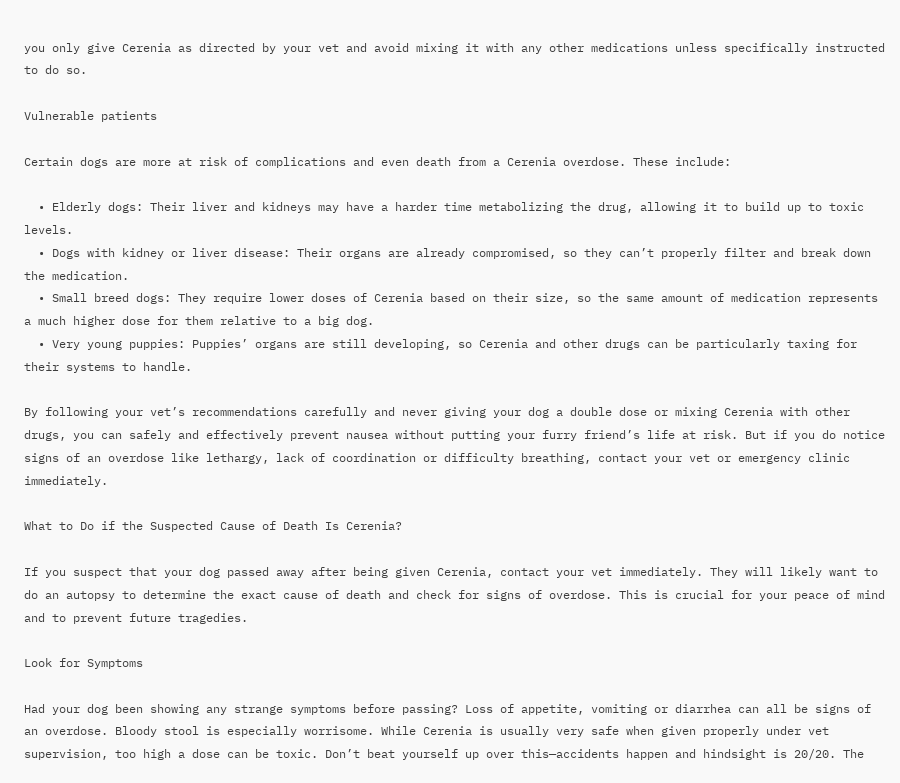you only give Cerenia as directed by your vet and avoid mixing it with any other medications unless specifically instructed to do so.

Vulnerable patients

Certain dogs are more at risk of complications and even death from a Cerenia overdose. These include:

  • Elderly dogs: Their liver and kidneys may have a harder time metabolizing the drug, allowing it to build up to toxic levels.
  • Dogs with kidney or liver disease: Their organs are already compromised, so they can’t properly filter and break down the medication.
  • Small breed dogs: They require lower doses of Cerenia based on their size, so the same amount of medication represents a much higher dose for them relative to a big dog.
  • Very young puppies: Puppies’ organs are still developing, so Cerenia and other drugs can be particularly taxing for their systems to handle.

By following your vet’s recommendations carefully and never giving your dog a double dose or mixing Cerenia with other drugs, you can safely and effectively prevent nausea without putting your furry friend’s life at risk. But if you do notice signs of an overdose like lethargy, lack of coordination or difficulty breathing, contact your vet or emergency clinic immediately.

What to Do if the Suspected Cause of Death Is Cerenia?

If you suspect that your dog passed away after being given Cerenia, contact your vet immediately. They will likely want to do an autopsy to determine the exact cause of death and check for signs of overdose. This is crucial for your peace of mind and to prevent future tragedies.

Look for Symptoms

Had your dog been showing any strange symptoms before passing? Loss of appetite, vomiting or diarrhea can all be signs of an overdose. Bloody stool is especially worrisome. While Cerenia is usually very safe when given properly under vet supervision, too high a dose can be toxic. Don’t beat yourself up over this—accidents happen and hindsight is 20/20. The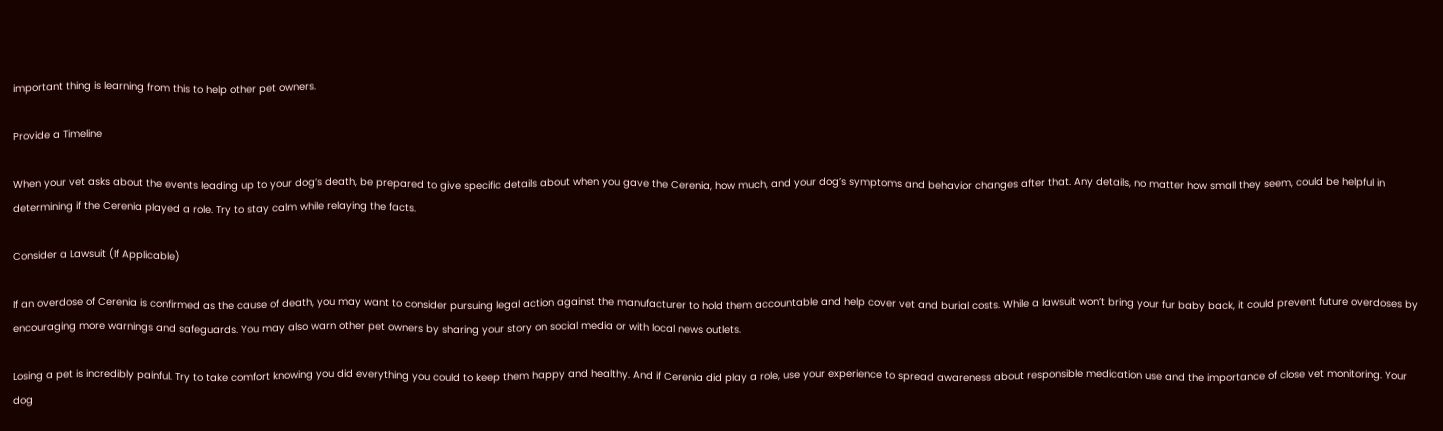important thing is learning from this to help other pet owners.

Provide a Timeline

When your vet asks about the events leading up to your dog’s death, be prepared to give specific details about when you gave the Cerenia, how much, and your dog’s symptoms and behavior changes after that. Any details, no matter how small they seem, could be helpful in determining if the Cerenia played a role. Try to stay calm while relaying the facts.

Consider a Lawsuit (If Applicable)

If an overdose of Cerenia is confirmed as the cause of death, you may want to consider pursuing legal action against the manufacturer to hold them accountable and help cover vet and burial costs. While a lawsuit won’t bring your fur baby back, it could prevent future overdoses by encouraging more warnings and safeguards. You may also warn other pet owners by sharing your story on social media or with local news outlets.

Losing a pet is incredibly painful. Try to take comfort knowing you did everything you could to keep them happy and healthy. And if Cerenia did play a role, use your experience to spread awareness about responsible medication use and the importance of close vet monitoring. Your dog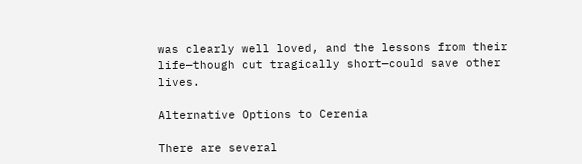was clearly well loved, and the lessons from their life—though cut tragically short—could save other lives.

Alternative Options to Cerenia

There are several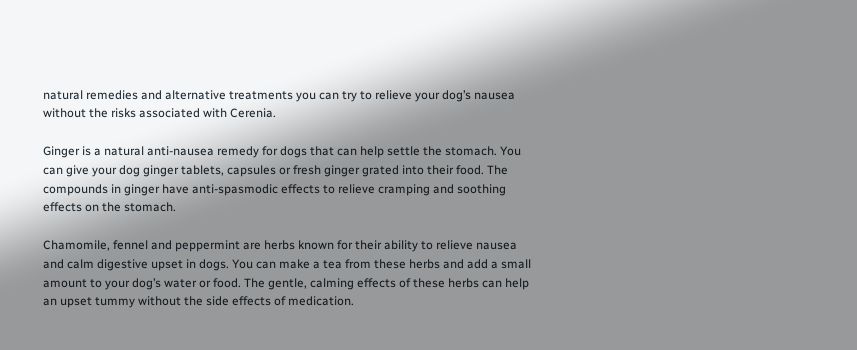natural remedies and alternative treatments you can try to relieve your dog’s nausea without the risks associated with Cerenia.

Ginger is a natural anti-nausea remedy for dogs that can help settle the stomach. You can give your dog ginger tablets, capsules or fresh ginger grated into their food. The compounds in ginger have anti-spasmodic effects to relieve cramping and soothing effects on the stomach.

Chamomile, fennel and peppermint are herbs known for their ability to relieve nausea and calm digestive upset in dogs. You can make a tea from these herbs and add a small amount to your dog’s water or food. The gentle, calming effects of these herbs can help an upset tummy without the side effects of medication.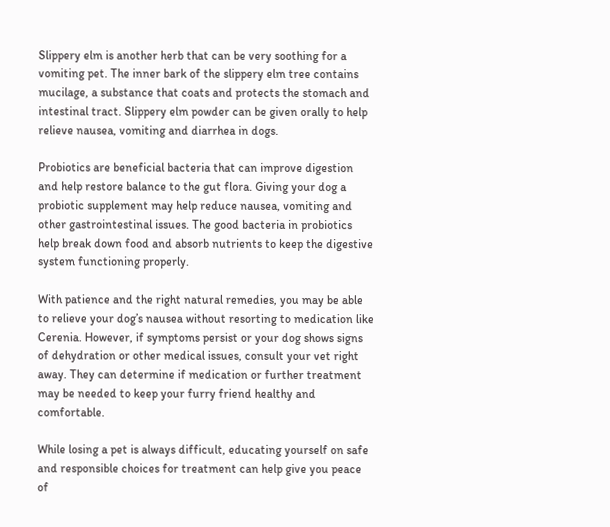Slippery elm is another herb that can be very soothing for a vomiting pet. The inner bark of the slippery elm tree contains mucilage, a substance that coats and protects the stomach and intestinal tract. Slippery elm powder can be given orally to help relieve nausea, vomiting and diarrhea in dogs.

Probiotics are beneficial bacteria that can improve digestion and help restore balance to the gut flora. Giving your dog a probiotic supplement may help reduce nausea, vomiting and other gastrointestinal issues. The good bacteria in probiotics help break down food and absorb nutrients to keep the digestive system functioning properly.

With patience and the right natural remedies, you may be able to relieve your dog’s nausea without resorting to medication like Cerenia. However, if symptoms persist or your dog shows signs of dehydration or other medical issues, consult your vet right away. They can determine if medication or further treatment may be needed to keep your furry friend healthy and comfortable.

While losing a pet is always difficult, educating yourself on safe and responsible choices for treatment can help give you peace of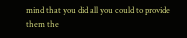mind that you did all you could to provide them the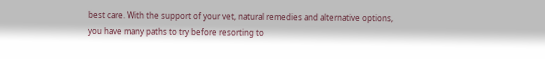best care. With the support of your vet, natural remedies and alternative options, you have many paths to try before resorting to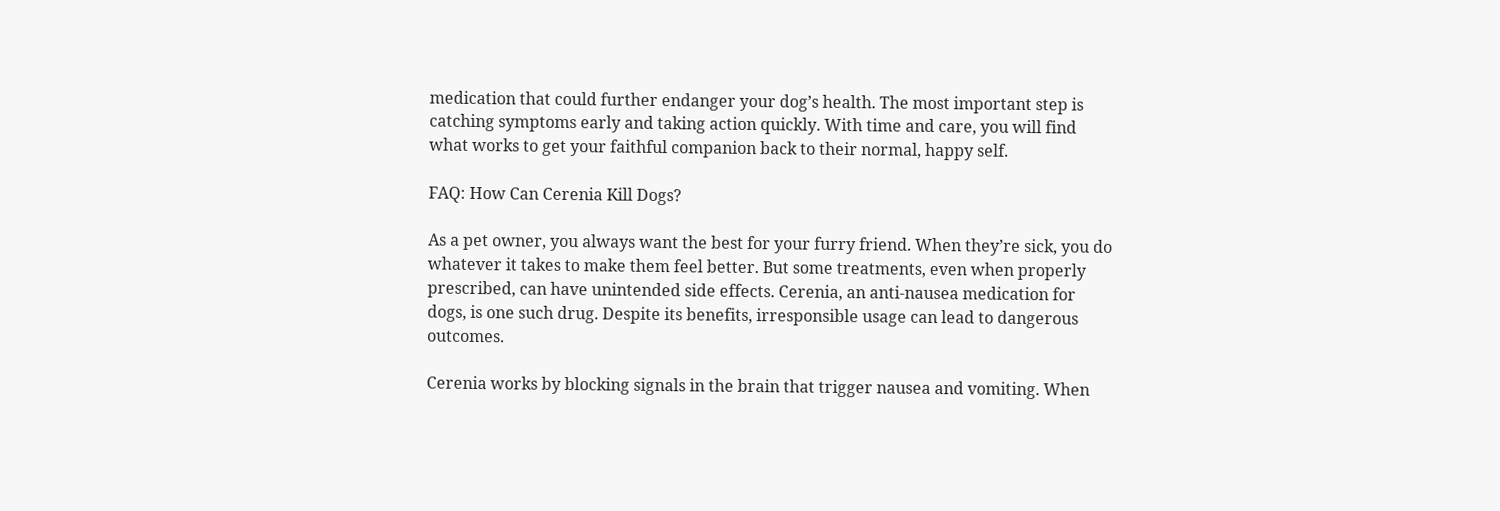medication that could further endanger your dog’s health. The most important step is catching symptoms early and taking action quickly. With time and care, you will find what works to get your faithful companion back to their normal, happy self.

FAQ: How Can Cerenia Kill Dogs?

As a pet owner, you always want the best for your furry friend. When they’re sick, you do whatever it takes to make them feel better. But some treatments, even when properly prescribed, can have unintended side effects. Cerenia, an anti-nausea medication for dogs, is one such drug. Despite its benefits, irresponsible usage can lead to dangerous outcomes.

Cerenia works by blocking signals in the brain that trigger nausea and vomiting. When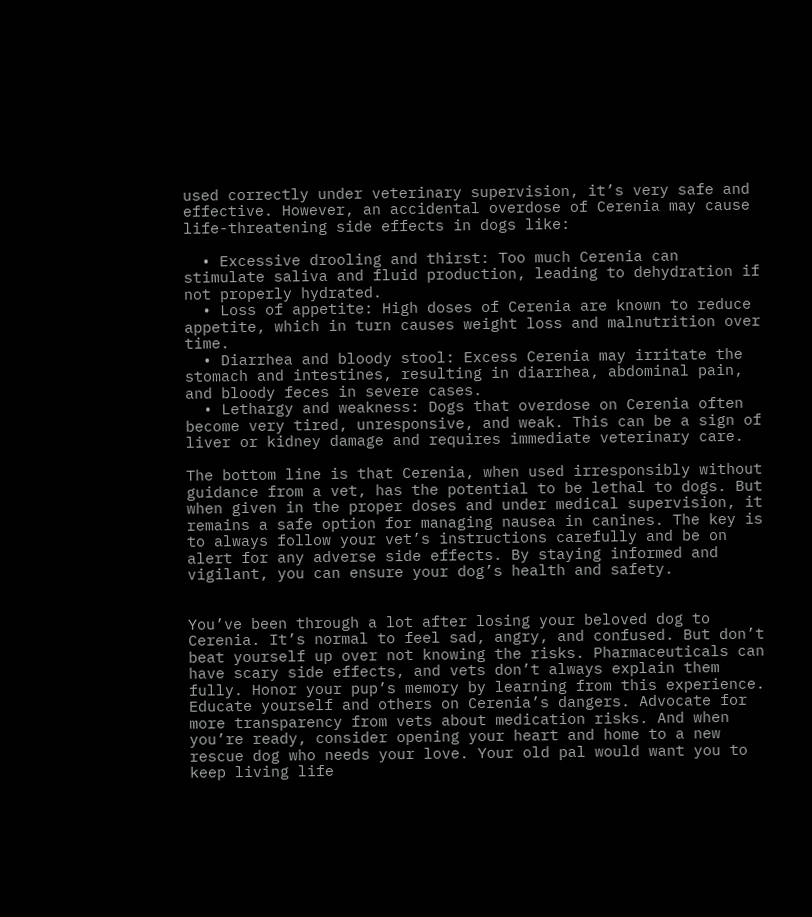used correctly under veterinary supervision, it’s very safe and effective. However, an accidental overdose of Cerenia may cause life-threatening side effects in dogs like:

  • Excessive drooling and thirst: Too much Cerenia can stimulate saliva and fluid production, leading to dehydration if not properly hydrated.
  • Loss of appetite: High doses of Cerenia are known to reduce appetite, which in turn causes weight loss and malnutrition over time.
  • Diarrhea and bloody stool: Excess Cerenia may irritate the stomach and intestines, resulting in diarrhea, abdominal pain, and bloody feces in severe cases.
  • Lethargy and weakness: Dogs that overdose on Cerenia often become very tired, unresponsive, and weak. This can be a sign of liver or kidney damage and requires immediate veterinary care.

The bottom line is that Cerenia, when used irresponsibly without guidance from a vet, has the potential to be lethal to dogs. But when given in the proper doses and under medical supervision, it remains a safe option for managing nausea in canines. The key is to always follow your vet’s instructions carefully and be on alert for any adverse side effects. By staying informed and vigilant, you can ensure your dog’s health and safety.


You’ve been through a lot after losing your beloved dog to Cerenia. It’s normal to feel sad, angry, and confused. But don’t beat yourself up over not knowing the risks. Pharmaceuticals can have scary side effects, and vets don’t always explain them fully. Honor your pup’s memory by learning from this experience. Educate yourself and others on Cerenia’s dangers. Advocate for more transparency from vets about medication risks. And when you’re ready, consider opening your heart and home to a new rescue dog who needs your love. Your old pal would want you to keep living life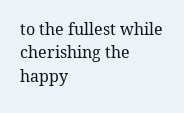to the fullest while cherishing the happy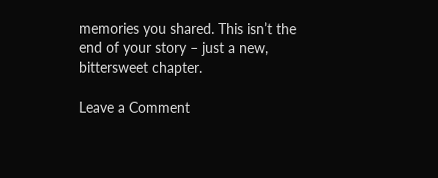memories you shared. This isn’t the end of your story – just a new, bittersweet chapter.

Leave a Comment